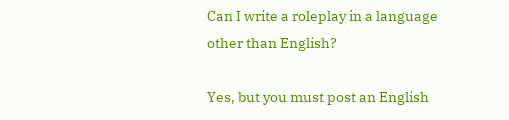Can I write a roleplay in a language other than English?

Yes, but you must post an English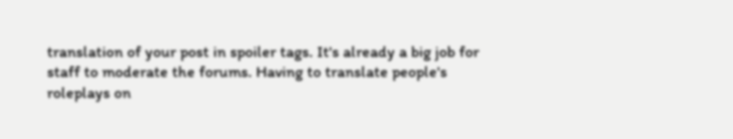translation of your post in spoiler tags. It's already a big job for staff to moderate the forums. Having to translate people's roleplays on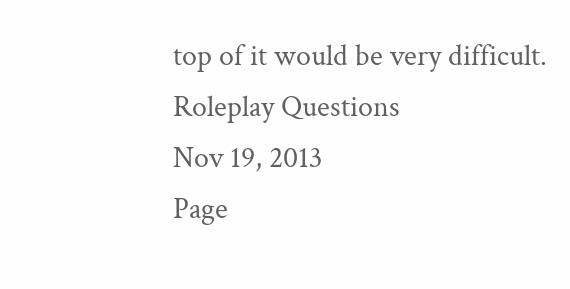top of it would be very difficult.
Roleplay Questions
Nov 19, 2013
Page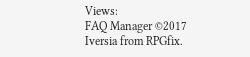Views:
FAQ Manager ©2017 Iversia from RPGfix.